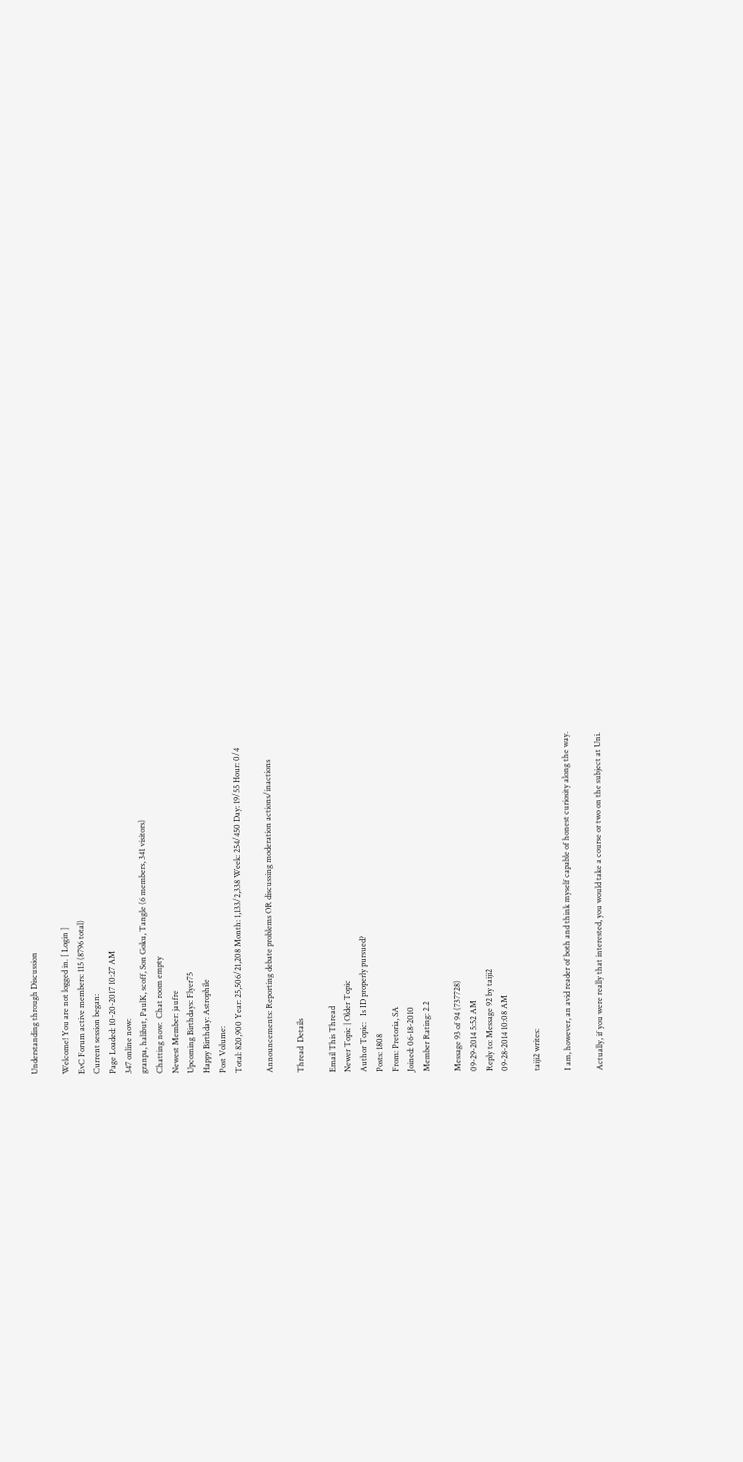Understanding through Discussion

Welcome! You are not logged in. [ Login ]
EvC Forum active members: 115 (8796 total)
Current session began:
Page Loaded: 10-20-2017 10:27 AM
347 online now:
granpa, halibut, PaulK, scoff, Son Goku, Tangle (6 members, 341 visitors)
Chatting now:  Chat room empty
Newest Member: jaufre
Upcoming Birthdays: Flyer75
Happy Birthday: Astrophile
Post Volume:
Total: 820,900 Year: 25,506/21,208 Month: 1,133/2,338 Week: 254/450 Day: 19/55 Hour: 0/4

Announcements: Reporting debate problems OR discussing moderation actions/inactions

Thread  Details

Email This Thread
Newer Topic | Older Topic
Author Topic:   Is ID properly pursued?
Posts: 1808
From: Pretoria, SA
Joined: 06-18-2010
Member Rating: 2.2

Message 93 of 94 (737728)
09-29-2014 5:52 AM
Reply to: Message 92 by taiji2
09-28-2014 10:08 AM

taiji2 writes:

I am, however, an avid reader of both and think myself capable of honest curiosity along the way.

Actually, if you were really that interested, you would take a course or two on the subject at Uni.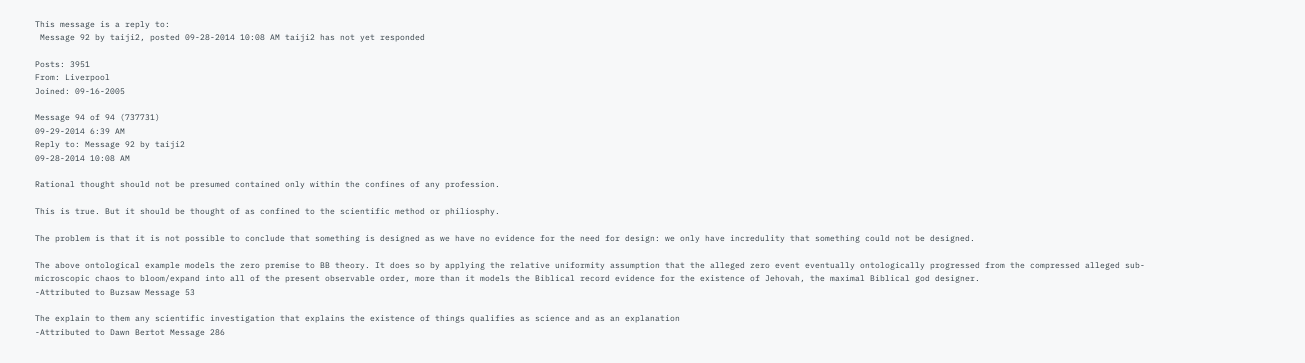This message is a reply to:
 Message 92 by taiji2, posted 09-28-2014 10:08 AM taiji2 has not yet responded

Posts: 3951
From: Liverpool
Joined: 09-16-2005

Message 94 of 94 (737731)
09-29-2014 6:39 AM
Reply to: Message 92 by taiji2
09-28-2014 10:08 AM

Rational thought should not be presumed contained only within the confines of any profession.

This is true. But it should be thought of as confined to the scientific method or philiosphy.

The problem is that it is not possible to conclude that something is designed as we have no evidence for the need for design: we only have incredulity that something could not be designed.

The above ontological example models the zero premise to BB theory. It does so by applying the relative uniformity assumption that the alleged zero event eventually ontologically progressed from the compressed alleged sub-microscopic chaos to bloom/expand into all of the present observable order, more than it models the Biblical record evidence for the existence of Jehovah, the maximal Biblical god designer.
-Attributed to Buzsaw Message 53

The explain to them any scientific investigation that explains the existence of things qualifies as science and as an explanation
-Attributed to Dawn Bertot Message 286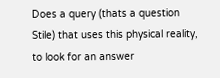Does a query (thats a question Stile) that uses this physical reality, to look for an answer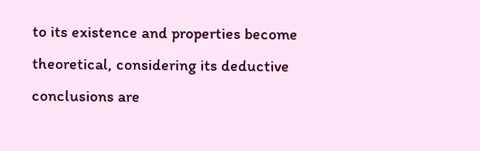to its existence and properties become theoretical, considering its deductive conclusions are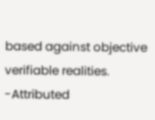based against objective verifiable realities.
-Attributed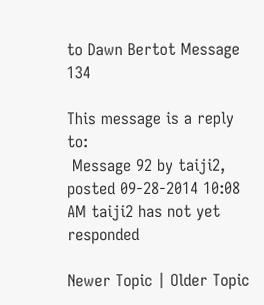to Dawn Bertot Message 134

This message is a reply to:
 Message 92 by taiji2, posted 09-28-2014 10:08 AM taiji2 has not yet responded

Newer Topic | Older Topic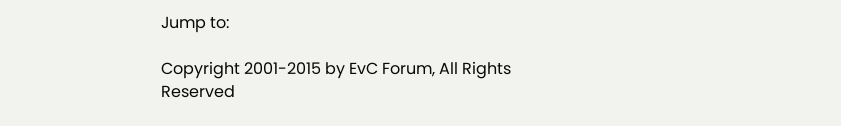Jump to:

Copyright 2001-2015 by EvC Forum, All Rights Reserved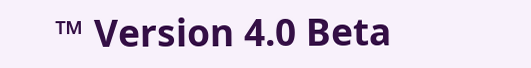™ Version 4.0 Beta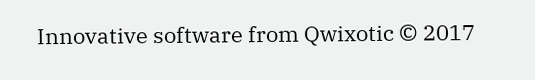Innovative software from Qwixotic © 2017